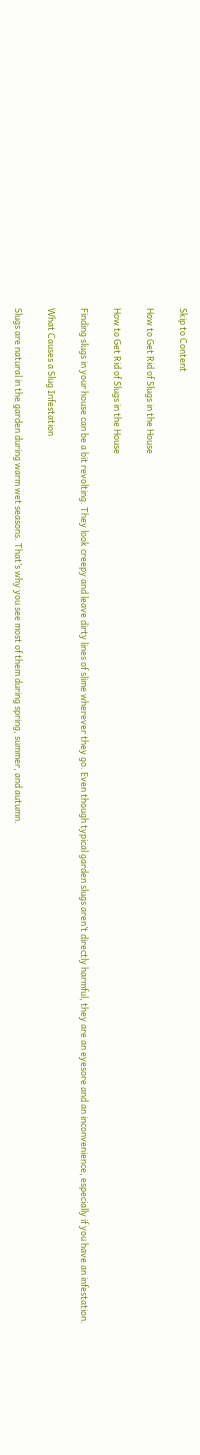Skip to Content

How to Get Rid of Slugs in the House

How to Get Rid of Slugs in the House

Finding slugs in your house can be a bit revolting. They look creepy and leave dirty lines of slime wherever they go. Even though typical garden slugs aren’t directly harmful, they are an eyesore and an inconvenience, especially if you have an infestation.

What Causes a Slug Infestation

Slugs are natural in the garden during warm wet seasons. That’s why you see most of them during spring, summer, and autumn.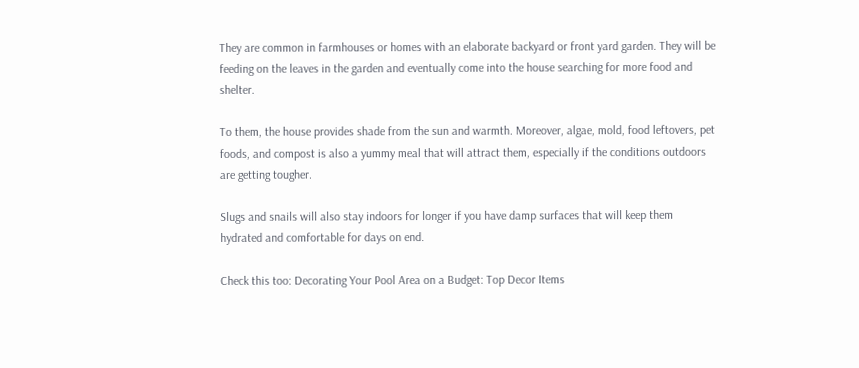They are common in farmhouses or homes with an elaborate backyard or front yard garden. They will be feeding on the leaves in the garden and eventually come into the house searching for more food and shelter.

To them, the house provides shade from the sun and warmth. Moreover, algae, mold, food leftovers, pet foods, and compost is also a yummy meal that will attract them, especially if the conditions outdoors are getting tougher.

Slugs and snails will also stay indoors for longer if you have damp surfaces that will keep them hydrated and comfortable for days on end.

Check this too: Decorating Your Pool Area on a Budget: Top Decor Items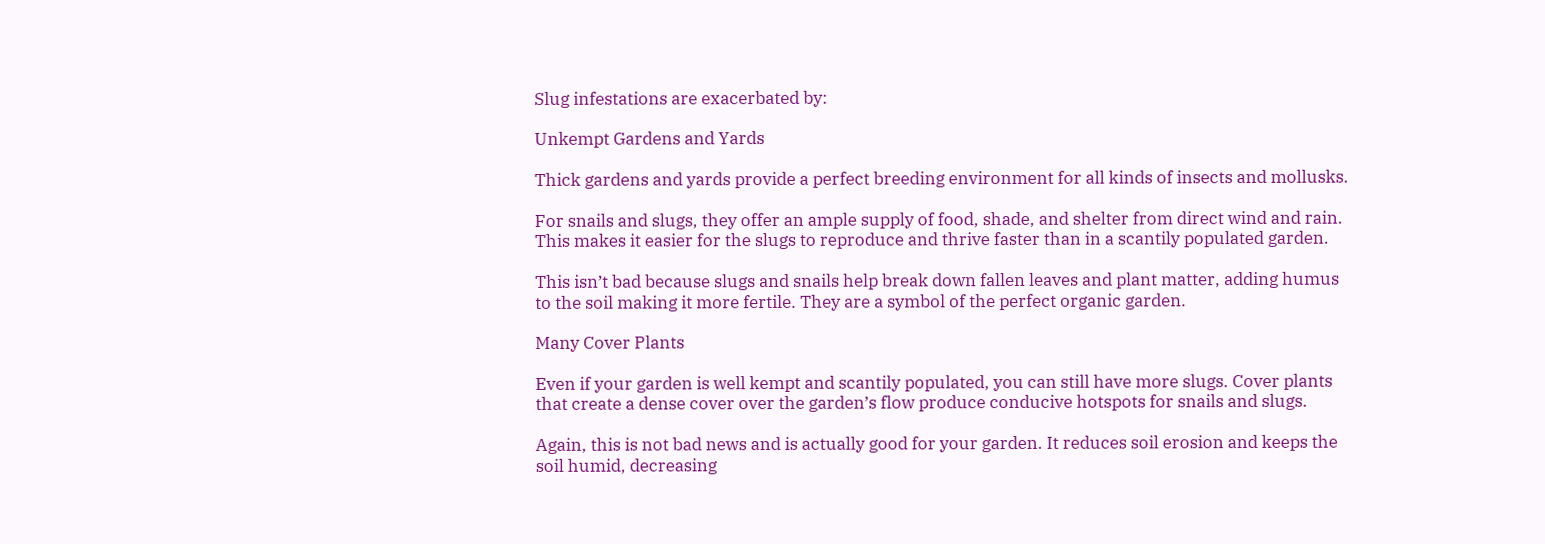Slug infestations are exacerbated by:

Unkempt Gardens and Yards

Thick gardens and yards provide a perfect breeding environment for all kinds of insects and mollusks.

For snails and slugs, they offer an ample supply of food, shade, and shelter from direct wind and rain. This makes it easier for the slugs to reproduce and thrive faster than in a scantily populated garden.

This isn’t bad because slugs and snails help break down fallen leaves and plant matter, adding humus to the soil making it more fertile. They are a symbol of the perfect organic garden.

Many Cover Plants

Even if your garden is well kempt and scantily populated, you can still have more slugs. Cover plants that create a dense cover over the garden’s flow produce conducive hotspots for snails and slugs.

Again, this is not bad news and is actually good for your garden. It reduces soil erosion and keeps the soil humid, decreasing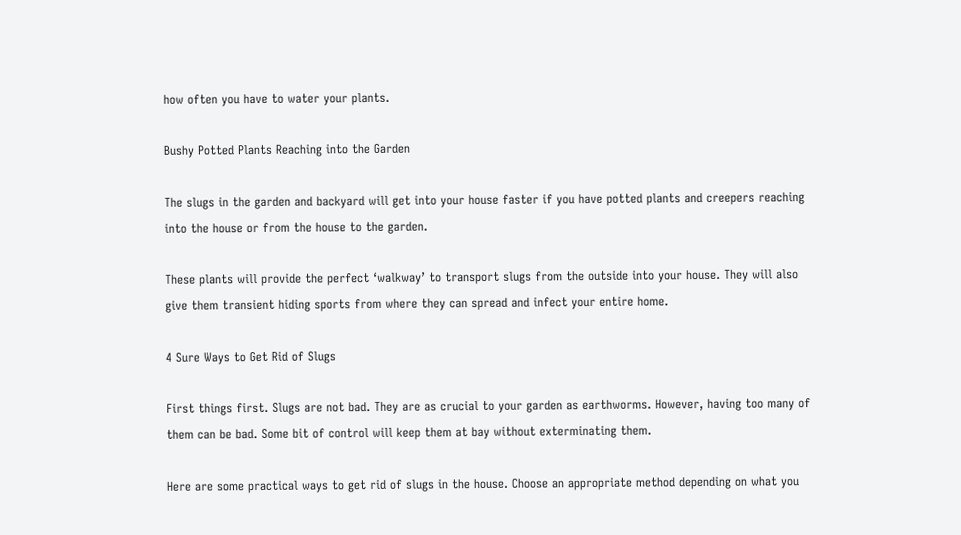how often you have to water your plants.

Bushy Potted Plants Reaching into the Garden

The slugs in the garden and backyard will get into your house faster if you have potted plants and creepers reaching into the house or from the house to the garden.

These plants will provide the perfect ‘walkway’ to transport slugs from the outside into your house. They will also give them transient hiding sports from where they can spread and infect your entire home.

4 Sure Ways to Get Rid of Slugs

First things first. Slugs are not bad. They are as crucial to your garden as earthworms. However, having too many of them can be bad. Some bit of control will keep them at bay without exterminating them.

Here are some practical ways to get rid of slugs in the house. Choose an appropriate method depending on what you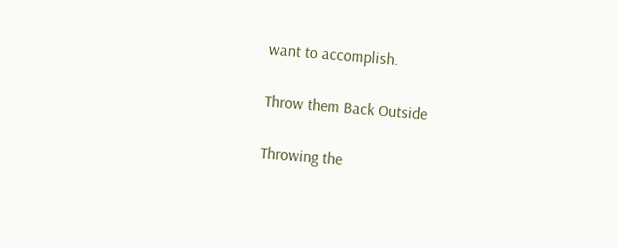want to accomplish.

Throw them Back Outside

Throwing the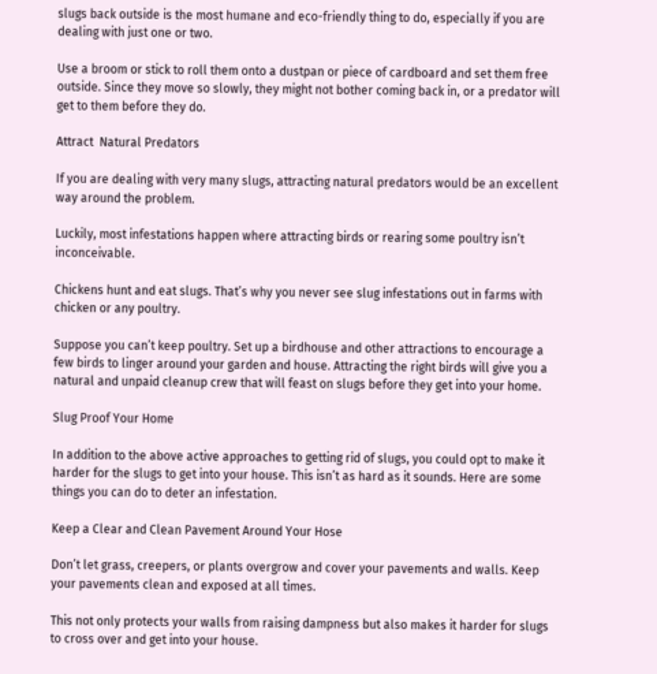slugs back outside is the most humane and eco-friendly thing to do, especially if you are dealing with just one or two.

Use a broom or stick to roll them onto a dustpan or piece of cardboard and set them free outside. Since they move so slowly, they might not bother coming back in, or a predator will get to them before they do.

Attract  Natural Predators

If you are dealing with very many slugs, attracting natural predators would be an excellent way around the problem.

Luckily, most infestations happen where attracting birds or rearing some poultry isn’t inconceivable.

Chickens hunt and eat slugs. That’s why you never see slug infestations out in farms with chicken or any poultry.

Suppose you can’t keep poultry. Set up a birdhouse and other attractions to encourage a few birds to linger around your garden and house. Attracting the right birds will give you a natural and unpaid cleanup crew that will feast on slugs before they get into your home.

Slug Proof Your Home

In addition to the above active approaches to getting rid of slugs, you could opt to make it harder for the slugs to get into your house. This isn’t as hard as it sounds. Here are some things you can do to deter an infestation.

Keep a Clear and Clean Pavement Around Your Hose

Don’t let grass, creepers, or plants overgrow and cover your pavements and walls. Keep your pavements clean and exposed at all times.

This not only protects your walls from raising dampness but also makes it harder for slugs to cross over and get into your house.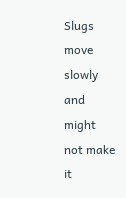Slugs move slowly and might not make it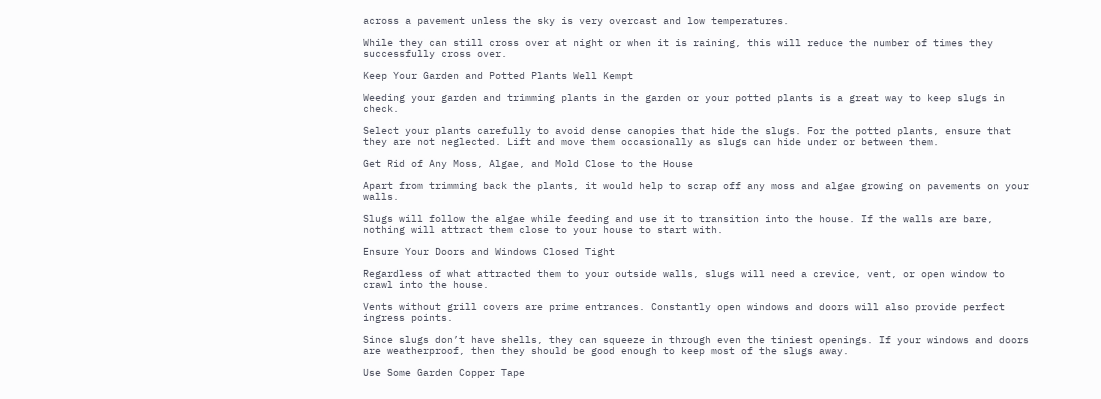across a pavement unless the sky is very overcast and low temperatures.

While they can still cross over at night or when it is raining, this will reduce the number of times they successfully cross over.

Keep Your Garden and Potted Plants Well Kempt

Weeding your garden and trimming plants in the garden or your potted plants is a great way to keep slugs in check.

Select your plants carefully to avoid dense canopies that hide the slugs. For the potted plants, ensure that they are not neglected. Lift and move them occasionally as slugs can hide under or between them.

Get Rid of Any Moss, Algae, and Mold Close to the House

Apart from trimming back the plants, it would help to scrap off any moss and algae growing on pavements on your walls.

Slugs will follow the algae while feeding and use it to transition into the house. If the walls are bare, nothing will attract them close to your house to start with.

Ensure Your Doors and Windows Closed Tight

Regardless of what attracted them to your outside walls, slugs will need a crevice, vent, or open window to crawl into the house.

Vents without grill covers are prime entrances. Constantly open windows and doors will also provide perfect ingress points.

Since slugs don’t have shells, they can squeeze in through even the tiniest openings. If your windows and doors are weatherproof, then they should be good enough to keep most of the slugs away.

Use Some Garden Copper Tape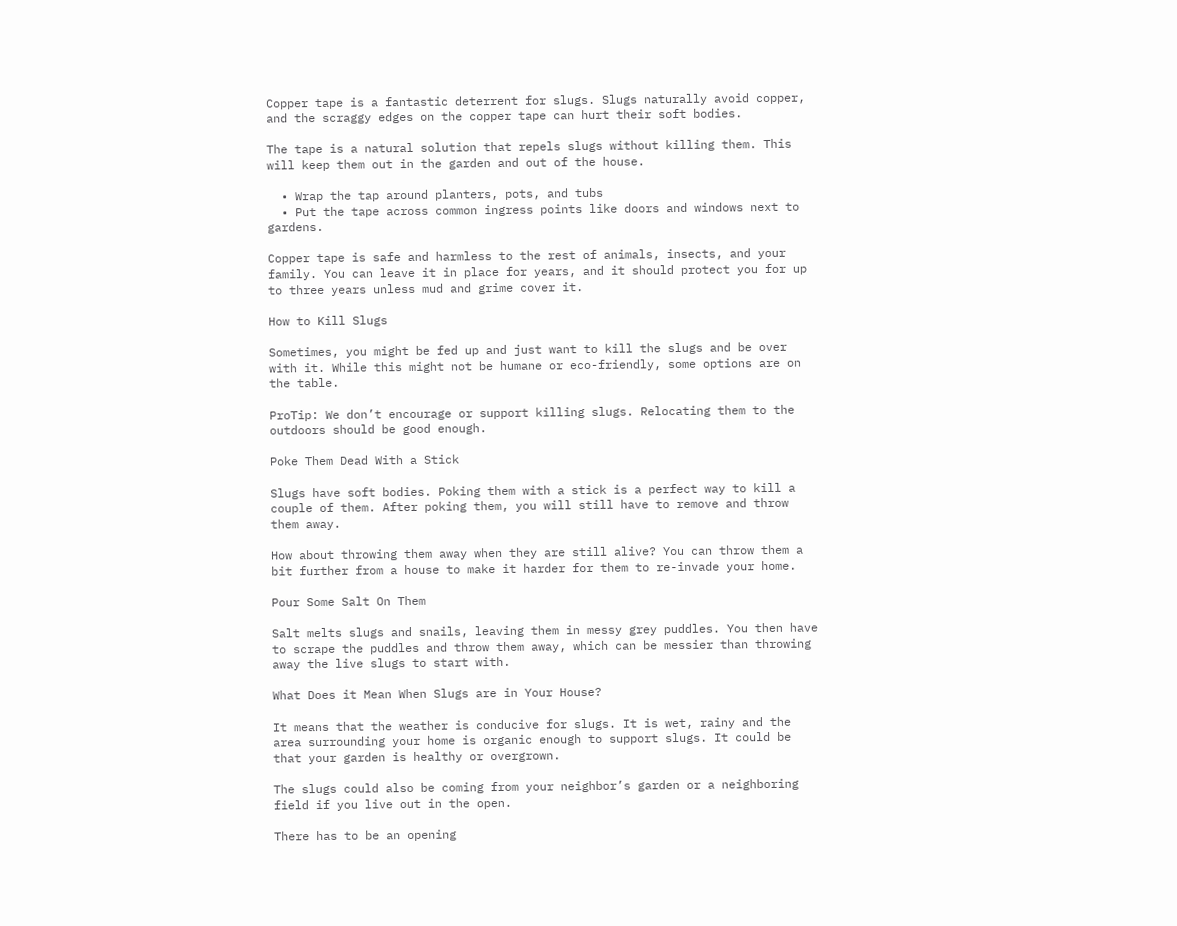Copper tape is a fantastic deterrent for slugs. Slugs naturally avoid copper, and the scraggy edges on the copper tape can hurt their soft bodies.

The tape is a natural solution that repels slugs without killing them. This will keep them out in the garden and out of the house.

  • Wrap the tap around planters, pots, and tubs
  • Put the tape across common ingress points like doors and windows next to gardens.

Copper tape is safe and harmless to the rest of animals, insects, and your family. You can leave it in place for years, and it should protect you for up to three years unless mud and grime cover it.

How to Kill Slugs

Sometimes, you might be fed up and just want to kill the slugs and be over with it. While this might not be humane or eco-friendly, some options are on the table.

ProTip: We don’t encourage or support killing slugs. Relocating them to the outdoors should be good enough.

Poke Them Dead With a Stick

Slugs have soft bodies. Poking them with a stick is a perfect way to kill a couple of them. After poking them, you will still have to remove and throw them away.

How about throwing them away when they are still alive? You can throw them a bit further from a house to make it harder for them to re-invade your home.

Pour Some Salt On Them

Salt melts slugs and snails, leaving them in messy grey puddles. You then have to scrape the puddles and throw them away, which can be messier than throwing away the live slugs to start with.

What Does it Mean When Slugs are in Your House?

It means that the weather is conducive for slugs. It is wet, rainy and the area surrounding your home is organic enough to support slugs. It could be that your garden is healthy or overgrown.

The slugs could also be coming from your neighbor’s garden or a neighboring field if you live out in the open.

There has to be an opening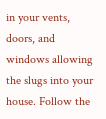in your vents, doors, and windows allowing the slugs into your house. Follow the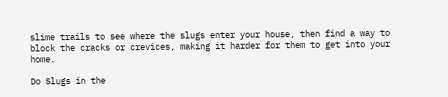slime trails to see where the slugs enter your house, then find a way to block the cracks or crevices, making it harder for them to get into your home.

Do Slugs in the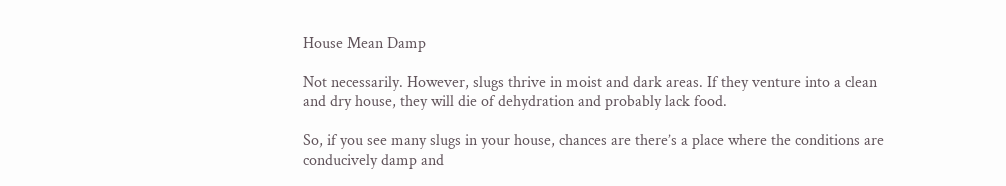House Mean Damp

Not necessarily. However, slugs thrive in moist and dark areas. If they venture into a clean and dry house, they will die of dehydration and probably lack food.

So, if you see many slugs in your house, chances are there’s a place where the conditions are conducively damp and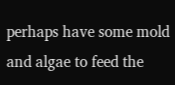perhaps have some mold and algae to feed the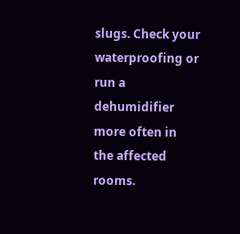slugs. Check your waterproofing or run a dehumidifier more often in the affected rooms.